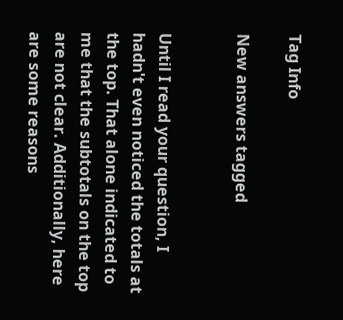Tag Info

New answers tagged


Until I read your question, I hadn't even noticed the totals at the top. That alone indicated to me that the subtotals on the top are not clear. Additionally, here are some reasons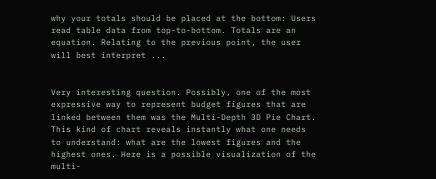why your totals should be placed at the bottom: Users read table data from top-to-bottom. Totals are an equation. Relating to the previous point, the user will best interpret ...


Very interesting question. Possibly, one of the most expressive way to represent budget figures that are linked between them was the Multi-Depth 3D Pie Chart. This kind of chart reveals instantly what one needs to understand: what are the lowest figures and the highest ones. Here is a possible visualization of the multi-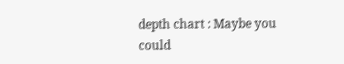depth chart : Maybe you could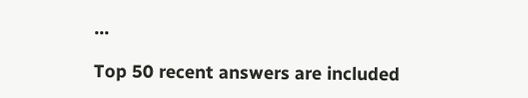...

Top 50 recent answers are included